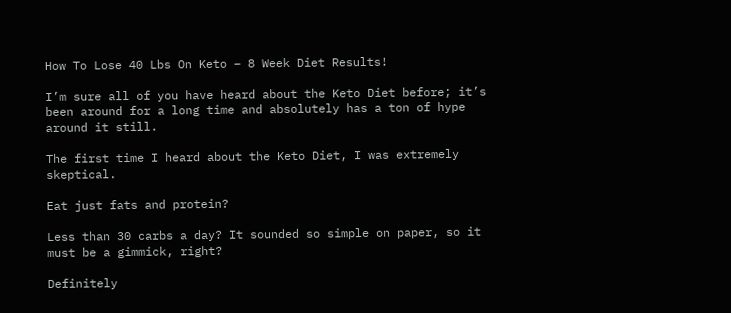How To Lose 40 Lbs On Keto – 8 Week Diet Results!

I’m sure all of you have heard about the Keto Diet before; it’s been around for a long time and absolutely has a ton of hype around it still.

The first time I heard about the Keto Diet, I was extremely skeptical.

Eat just fats and protein?

Less than 30 carbs a day? It sounded so simple on paper, so it must be a gimmick, right?

Definitely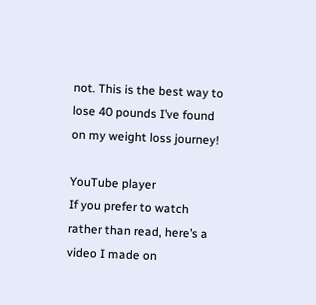not. This is the best way to lose 40 pounds I’ve found on my weight loss journey!

YouTube player
If you prefer to watch rather than read, here’s a video I made on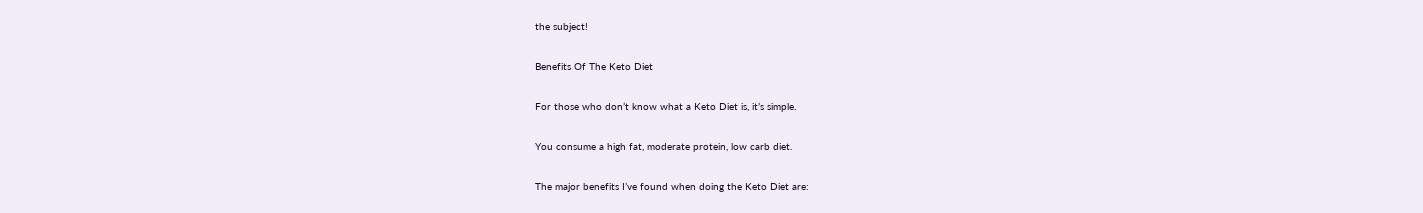the subject!

Benefits Of The Keto Diet

For those who don’t know what a Keto Diet is, it’s simple.

You consume a high fat, moderate protein, low carb diet.

The major benefits I’ve found when doing the Keto Diet are: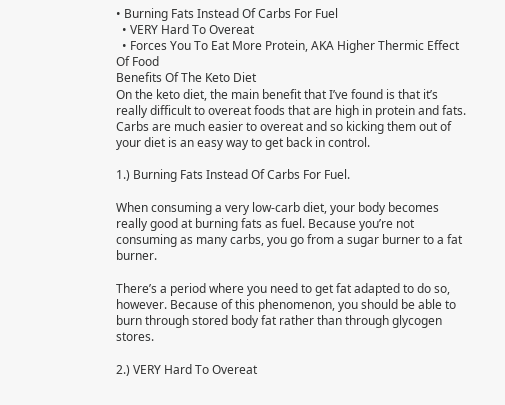• Burning Fats Instead Of Carbs For Fuel
  • VERY Hard To Overeat
  • Forces You To Eat More Protein, AKA Higher Thermic Effect Of Food
Benefits Of The Keto Diet
On the keto diet, the main benefit that I’ve found is that it’s really difficult to overeat foods that are high in protein and fats. Carbs are much easier to overeat and so kicking them out of your diet is an easy way to get back in control.

1.) Burning Fats Instead Of Carbs For Fuel.

When consuming a very low-carb diet, your body becomes really good at burning fats as fuel. Because you’re not consuming as many carbs, you go from a sugar burner to a fat burner.

There’s a period where you need to get fat adapted to do so, however. Because of this phenomenon, you should be able to burn through stored body fat rather than through glycogen stores.

2.) VERY Hard To Overeat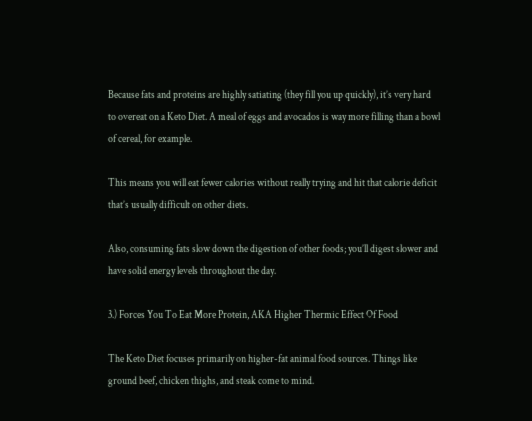Because fats and proteins are highly satiating (they fill you up quickly), it’s very hard to overeat on a Keto Diet. A meal of eggs and avocados is way more filling than a bowl of cereal, for example.

This means you will eat fewer calories without really trying and hit that calorie deficit that’s usually difficult on other diets.

Also, consuming fats slow down the digestion of other foods; you’ll digest slower and have solid energy levels throughout the day.

3.) Forces You To Eat More Protein, AKA Higher Thermic Effect Of Food

The Keto Diet focuses primarily on higher-fat animal food sources. Things like ground beef, chicken thighs, and steak come to mind.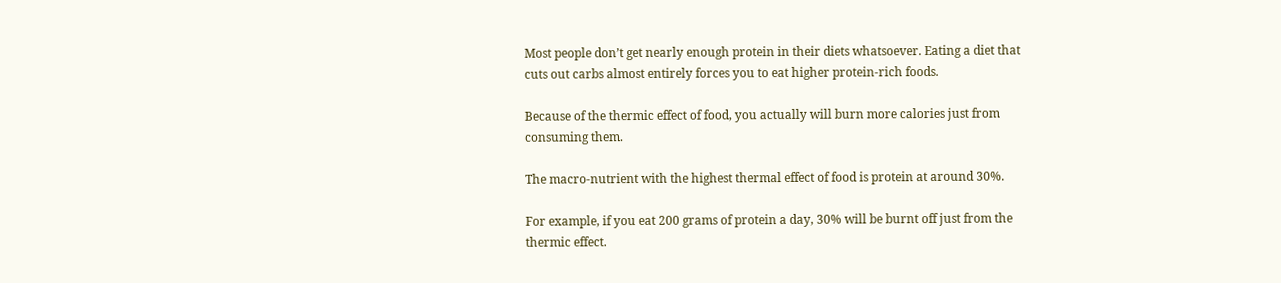Most people don’t get nearly enough protein in their diets whatsoever. Eating a diet that cuts out carbs almost entirely forces you to eat higher protein-rich foods.

Because of the thermic effect of food, you actually will burn more calories just from consuming them.

The macro-nutrient with the highest thermal effect of food is protein at around 30%.

For example, if you eat 200 grams of protein a day, 30% will be burnt off just from the thermic effect.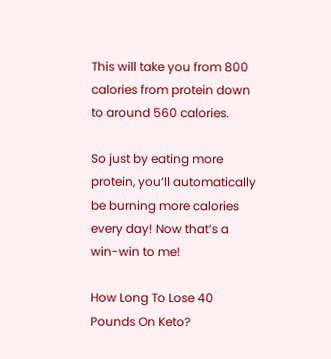This will take you from 800 calories from protein down to around 560 calories.

So just by eating more protein, you’ll automatically be burning more calories every day! Now that’s a win-win to me!

How Long To Lose 40 Pounds On Keto?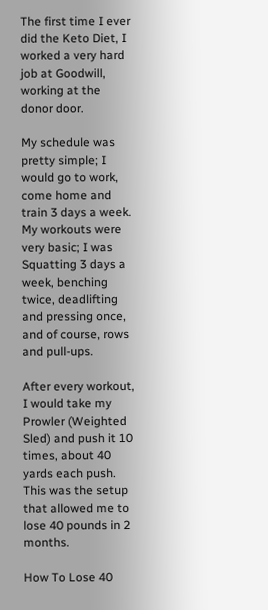The first time I ever did the Keto Diet, I worked a very hard job at Goodwill, working at the donor door.

My schedule was pretty simple; I would go to work, come home and train 3 days a week. My workouts were very basic; I was Squatting 3 days a week, benching twice, deadlifting and pressing once, and of course, rows and pull-ups.

After every workout, I would take my Prowler (Weighted Sled) and push it 10 times, about 40 yards each push. This was the setup that allowed me to lose 40 pounds in 2 months.

How To Lose 40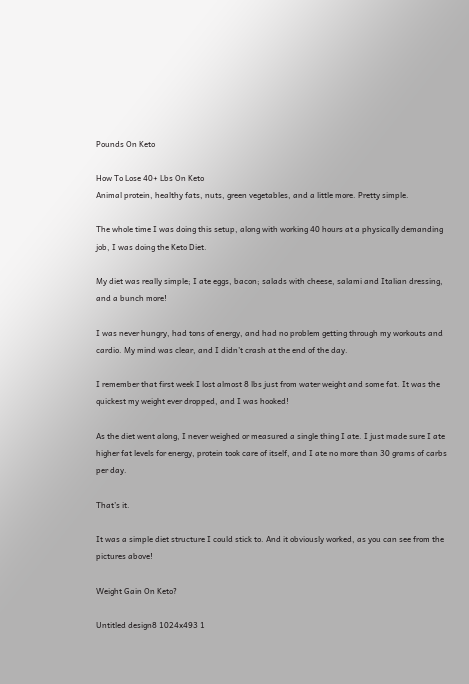Pounds On Keto

How To Lose 40+ Lbs On Keto
Animal protein, healthy fats, nuts, green vegetables, and a little more. Pretty simple.

The whole time I was doing this setup, along with working 40 hours at a physically demanding job, I was doing the Keto Diet.

My diet was really simple; I ate eggs, bacon; salads with cheese, salami and Italian dressing, and a bunch more!

I was never hungry, had tons of energy, and had no problem getting through my workouts and cardio. My mind was clear, and I didn’t crash at the end of the day.

I remember that first week I lost almost 8 lbs just from water weight and some fat. It was the quickest my weight ever dropped, and I was hooked!

As the diet went along, I never weighed or measured a single thing I ate. I just made sure I ate higher fat levels for energy, protein took care of itself, and I ate no more than 30 grams of carbs per day.

That’s it.

It was a simple diet structure I could stick to. And it obviously worked, as you can see from the pictures above!

Weight Gain On Keto?

Untitled design8 1024x493 1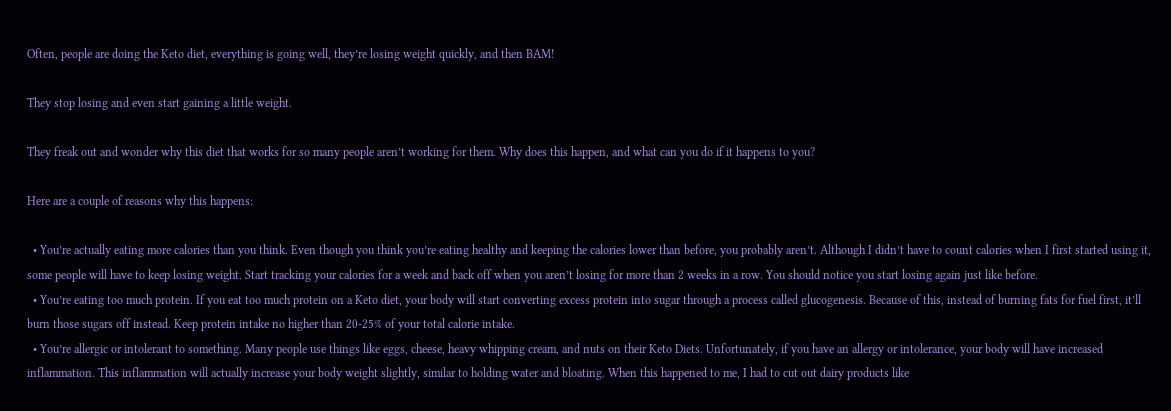Often, people are doing the Keto diet, everything is going well, they’re losing weight quickly, and then BAM!

They stop losing and even start gaining a little weight.

They freak out and wonder why this diet that works for so many people aren’t working for them. Why does this happen, and what can you do if it happens to you?

Here are a couple of reasons why this happens:

  • You’re actually eating more calories than you think. Even though you think you’re eating healthy and keeping the calories lower than before, you probably aren’t. Although I didn’t have to count calories when I first started using it, some people will have to keep losing weight. Start tracking your calories for a week and back off when you aren’t losing for more than 2 weeks in a row. You should notice you start losing again just like before.
  • You’re eating too much protein. If you eat too much protein on a Keto diet, your body will start converting excess protein into sugar through a process called glucogenesis. Because of this, instead of burning fats for fuel first, it’ll burn those sugars off instead. Keep protein intake no higher than 20-25% of your total calorie intake.
  • You’re allergic or intolerant to something. Many people use things like eggs, cheese, heavy whipping cream, and nuts on their Keto Diets. Unfortunately, if you have an allergy or intolerance, your body will have increased inflammation. This inflammation will actually increase your body weight slightly, similar to holding water and bloating. When this happened to me, I had to cut out dairy products like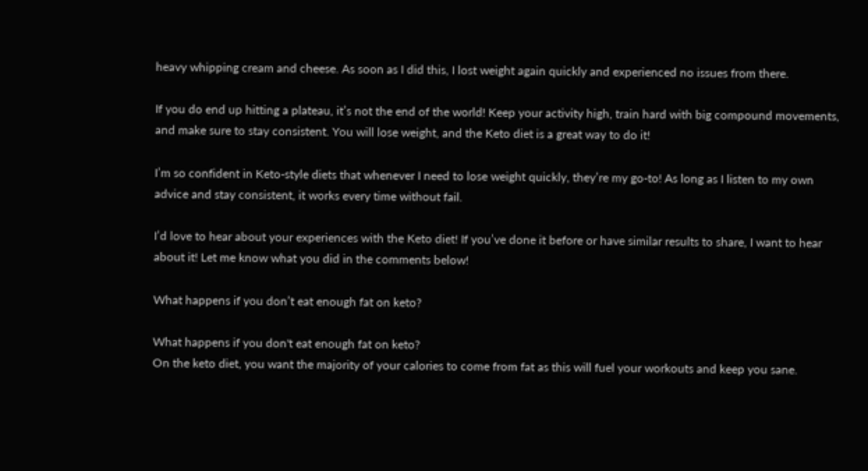heavy whipping cream and cheese. As soon as I did this, I lost weight again quickly and experienced no issues from there.

If you do end up hitting a plateau, it’s not the end of the world! Keep your activity high, train hard with big compound movements, and make sure to stay consistent. You will lose weight, and the Keto diet is a great way to do it!

I’m so confident in Keto-style diets that whenever I need to lose weight quickly, they’re my go-to! As long as I listen to my own advice and stay consistent, it works every time without fail.

I’d love to hear about your experiences with the Keto diet! If you’ve done it before or have similar results to share, I want to hear about it! Let me know what you did in the comments below!

What happens if you don’t eat enough fat on keto?

What happens if you don't eat enough fat on keto?
On the keto diet, you want the majority of your calories to come from fat as this will fuel your workouts and keep you sane.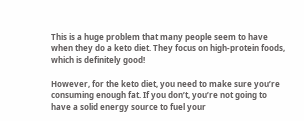This is a huge problem that many people seem to have when they do a keto diet. They focus on high-protein foods, which is definitely good!

However, for the keto diet, you need to make sure you’re consuming enough fat. If you don’t, you’re not going to have a solid energy source to fuel your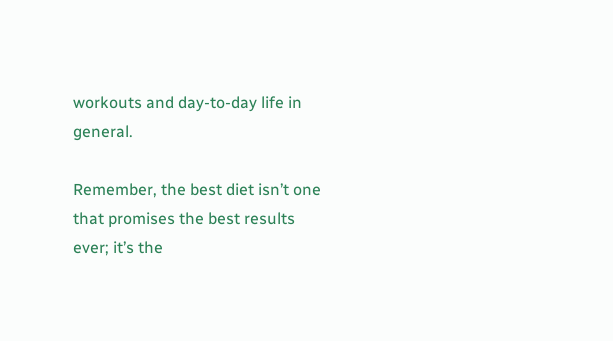workouts and day-to-day life in general.

Remember, the best diet isn’t one that promises the best results ever; it’s the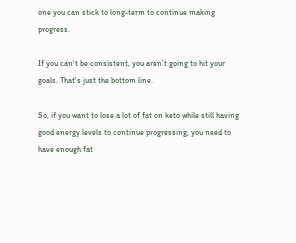one you can stick to long-term to continue making progress.

If you can’t be consistent, you aren’t going to hit your goals. That’s just the bottom line.

So, if you want to lose a lot of fat on keto while still having good energy levels to continue progressing, you need to have enough fat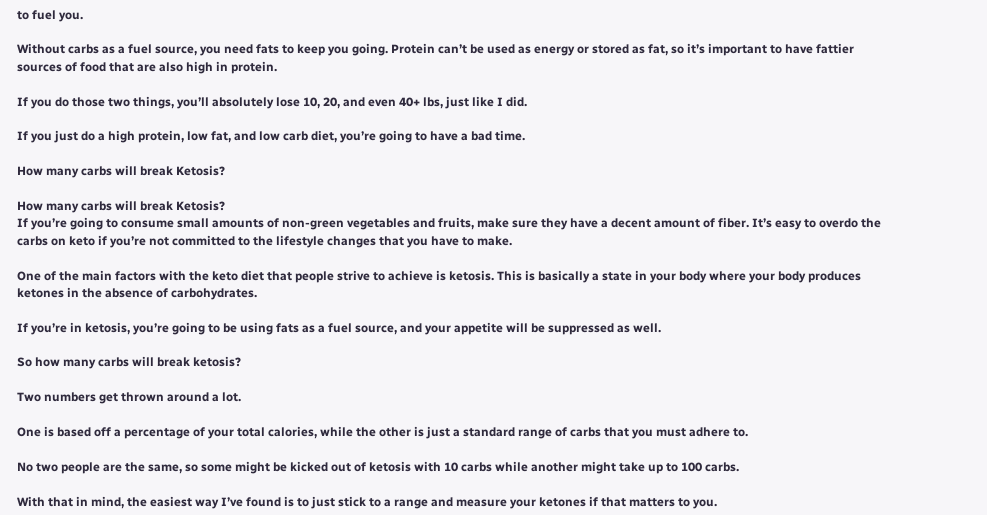to fuel you.

Without carbs as a fuel source, you need fats to keep you going. Protein can’t be used as energy or stored as fat, so it’s important to have fattier sources of food that are also high in protein.

If you do those two things, you’ll absolutely lose 10, 20, and even 40+ lbs, just like I did.

If you just do a high protein, low fat, and low carb diet, you’re going to have a bad time.

How many carbs will break Ketosis?

How many carbs will break Ketosis?
If you’re going to consume small amounts of non-green vegetables and fruits, make sure they have a decent amount of fiber. It’s easy to overdo the carbs on keto if you’re not committed to the lifestyle changes that you have to make.

One of the main factors with the keto diet that people strive to achieve is ketosis. This is basically a state in your body where your body produces ketones in the absence of carbohydrates.

If you’re in ketosis, you’re going to be using fats as a fuel source, and your appetite will be suppressed as well.

So how many carbs will break ketosis?

Two numbers get thrown around a lot.

One is based off a percentage of your total calories, while the other is just a standard range of carbs that you must adhere to.

No two people are the same, so some might be kicked out of ketosis with 10 carbs while another might take up to 100 carbs.

With that in mind, the easiest way I’ve found is to just stick to a range and measure your ketones if that matters to you.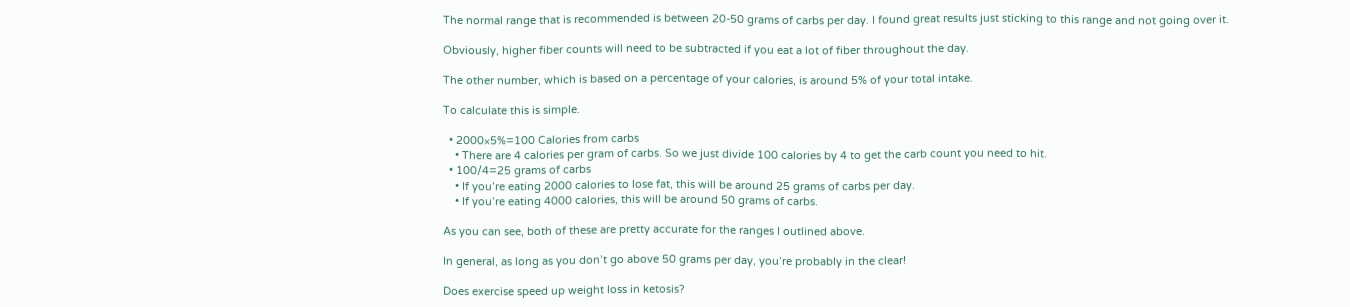The normal range that is recommended is between 20-50 grams of carbs per day. I found great results just sticking to this range and not going over it.

Obviously, higher fiber counts will need to be subtracted if you eat a lot of fiber throughout the day.

The other number, which is based on a percentage of your calories, is around 5% of your total intake.

To calculate this is simple.

  • 2000×5%=100 Calories from carbs
    • There are 4 calories per gram of carbs. So we just divide 100 calories by 4 to get the carb count you need to hit.
  • 100/4=25 grams of carbs
    • If you’re eating 2000 calories to lose fat, this will be around 25 grams of carbs per day.
    • If you’re eating 4000 calories, this will be around 50 grams of carbs.

As you can see, both of these are pretty accurate for the ranges I outlined above.

In general, as long as you don’t go above 50 grams per day, you’re probably in the clear!

Does exercise speed up weight loss in ketosis?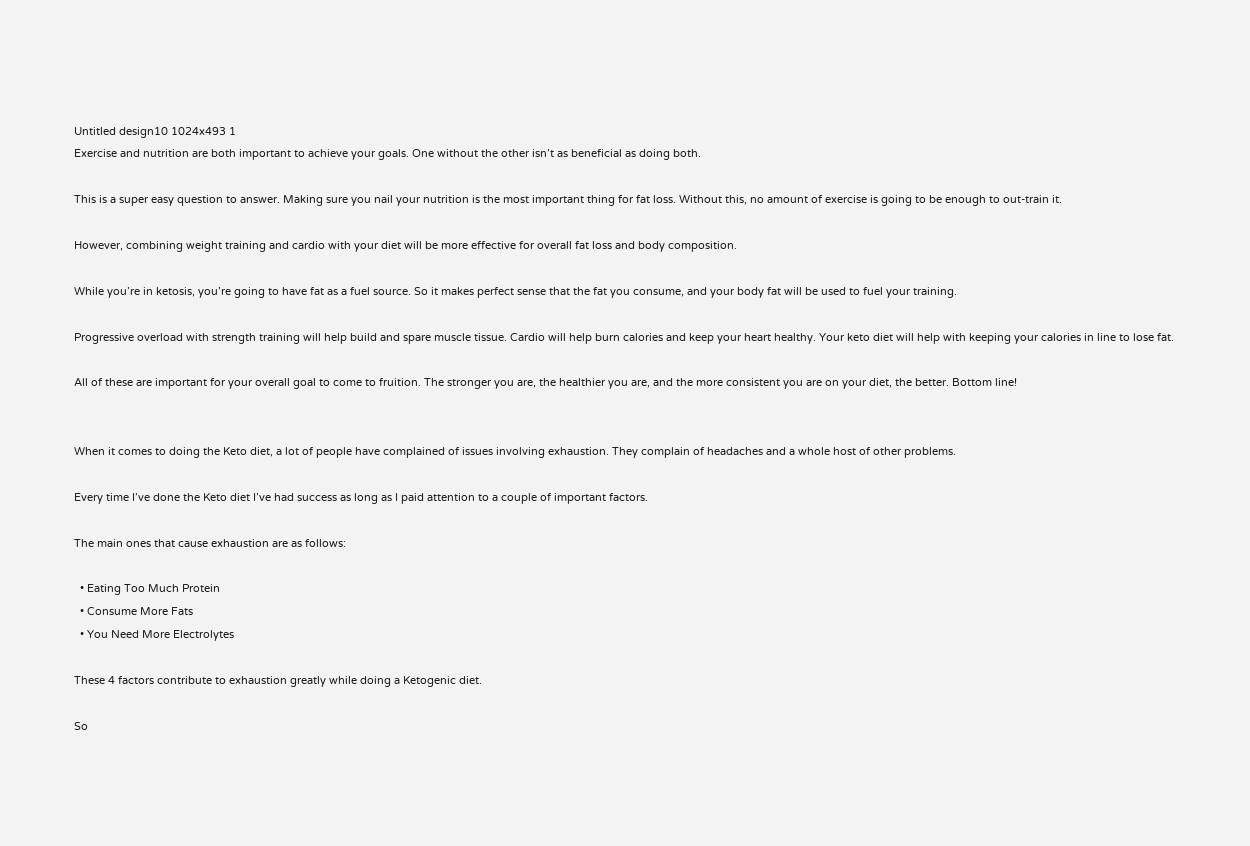Untitled design10 1024x493 1
Exercise and nutrition are both important to achieve your goals. One without the other isn’t as beneficial as doing both.

This is a super easy question to answer. Making sure you nail your nutrition is the most important thing for fat loss. Without this, no amount of exercise is going to be enough to out-train it.

However, combining weight training and cardio with your diet will be more effective for overall fat loss and body composition.

While you’re in ketosis, you’re going to have fat as a fuel source. So it makes perfect sense that the fat you consume, and your body fat will be used to fuel your training.

Progressive overload with strength training will help build and spare muscle tissue. Cardio will help burn calories and keep your heart healthy. Your keto diet will help with keeping your calories in line to lose fat.

All of these are important for your overall goal to come to fruition. The stronger you are, the healthier you are, and the more consistent you are on your diet, the better. Bottom line!


When it comes to doing the Keto diet, a lot of people have complained of issues involving exhaustion. They complain of headaches and a whole host of other problems.

Every time I’ve done the Keto diet I’ve had success as long as I paid attention to a couple of important factors.

The main ones that cause exhaustion are as follows:

  • Eating Too Much Protein
  • Consume More Fats
  • You Need More Electrolytes

These 4 factors contribute to exhaustion greatly while doing a Ketogenic diet.

So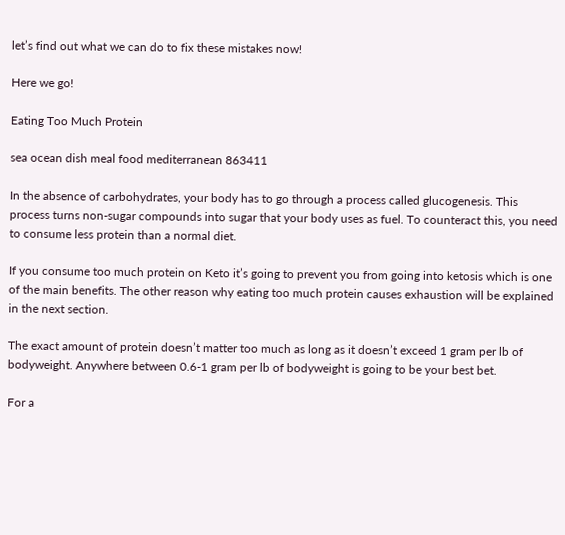let’s find out what we can do to fix these mistakes now!

Here we go!

Eating Too Much Protein

sea ocean dish meal food mediterranean 863411

In the absence of carbohydrates, your body has to go through a process called glucogenesis. This process turns non-sugar compounds into sugar that your body uses as fuel. To counteract this, you need to consume less protein than a normal diet.

If you consume too much protein on Keto it’s going to prevent you from going into ketosis which is one of the main benefits. The other reason why eating too much protein causes exhaustion will be explained in the next section.

The exact amount of protein doesn’t matter too much as long as it doesn’t exceed 1 gram per lb of bodyweight. Anywhere between 0.6-1 gram per lb of bodyweight is going to be your best bet.

For a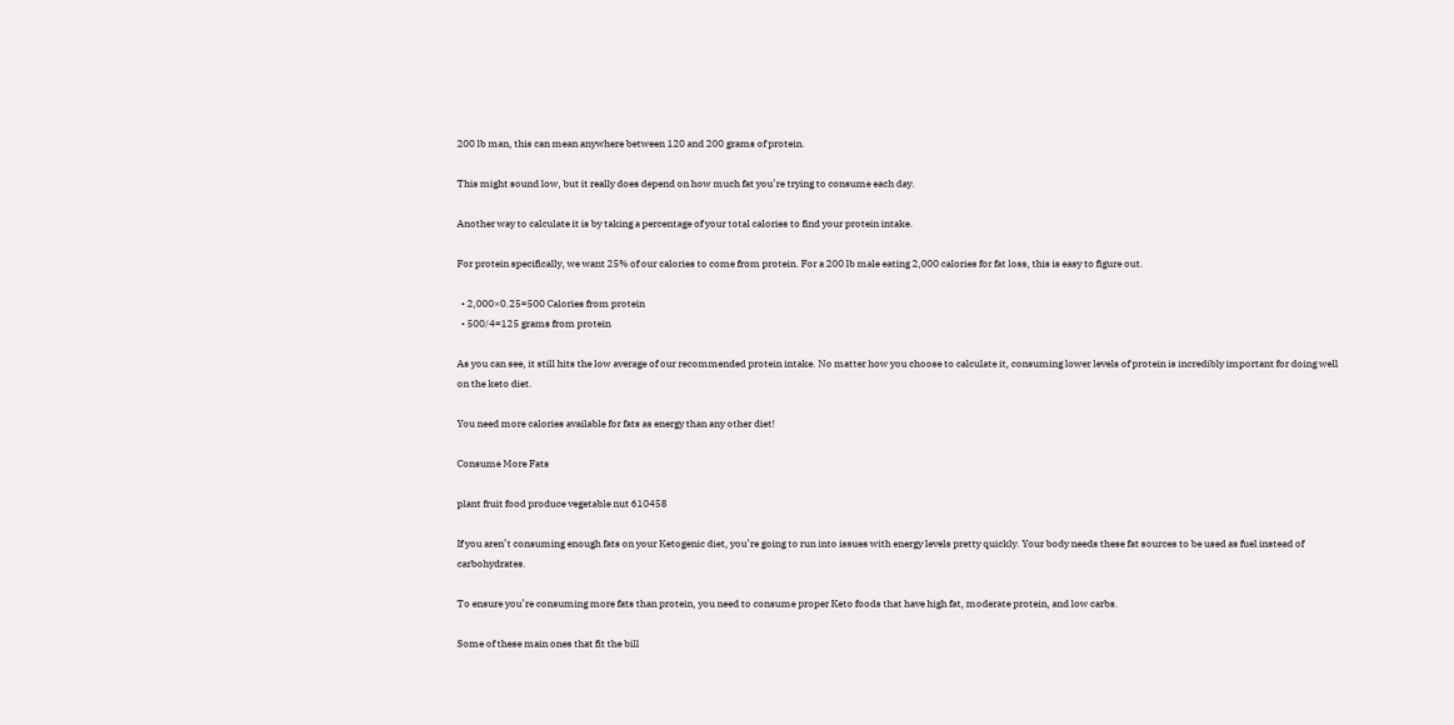200 lb man, this can mean anywhere between 120 and 200 grams of protein.

This might sound low, but it really does depend on how much fat you’re trying to consume each day.

Another way to calculate it is by taking a percentage of your total calories to find your protein intake.

For protein specifically, we want 25% of our calories to come from protein. For a 200 lb male eating 2,000 calories for fat loss, this is easy to figure out.

  • 2,000×0.25=500 Calories from protein
  • 500/4=125 grams from protein

As you can see, it still hits the low average of our recommended protein intake. No matter how you choose to calculate it, consuming lower levels of protein is incredibly important for doing well on the keto diet.

You need more calories available for fats as energy than any other diet!

Consume More Fats

plant fruit food produce vegetable nut 610458

If you aren’t consuming enough fats on your Ketogenic diet, you’re going to run into issues with energy levels pretty quickly. Your body needs these fat sources to be used as fuel instead of carbohydrates.

To ensure you’re consuming more fats than protein, you need to consume proper Keto foods that have high fat, moderate protein, and low carbs.

Some of these main ones that fit the bill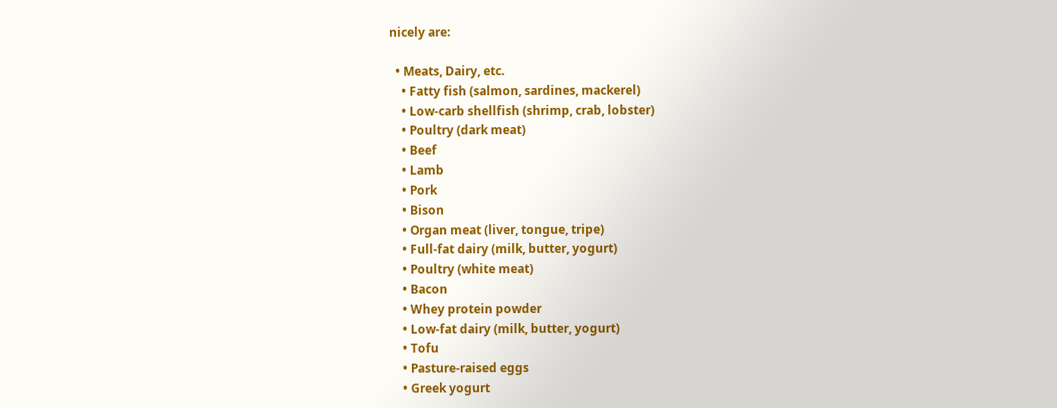nicely are:

  • Meats, Dairy, etc.
    • Fatty fish (salmon, sardines, mackerel)
    • Low-carb shellfish (shrimp, crab, lobster)
    • Poultry (dark meat)
    • Beef
    • Lamb
    • Pork
    • Bison
    • Organ meat (liver, tongue, tripe)
    • Full-fat dairy (milk, butter, yogurt)
    • Poultry (white meat)
    • Bacon
    • Whey protein powder
    • Low-fat dairy (milk, butter, yogurt)
    • Tofu
    • Pasture-raised eggs
    • Greek yogurt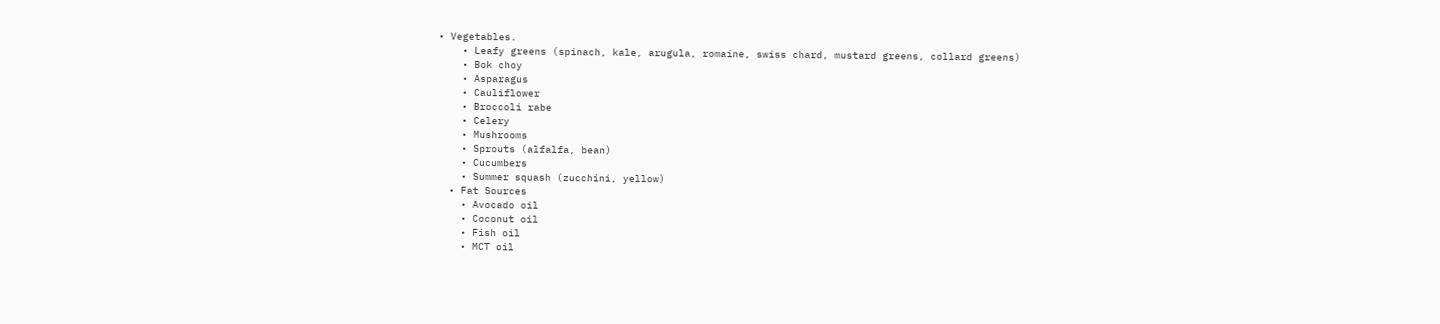• Vegetables.
    • Leafy greens (spinach, kale, arugula, romaine, swiss chard, mustard greens, collard greens)
    • Bok choy
    • Asparagus
    • Cauliflower
    • Broccoli rabe
    • Celery
    • Mushrooms
    • Sprouts (alfalfa, bean)
    • Cucumbers
    • Summer squash (zucchini, yellow)
  • Fat Sources
    • Avocado oil
    • Coconut oil
    • Fish oil
    • MCT oil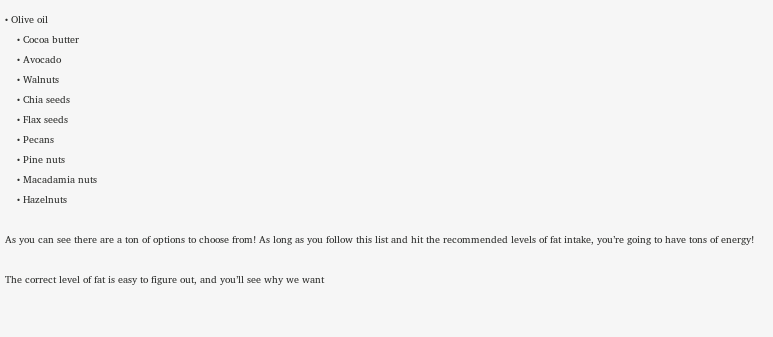• Olive oil
    • Cocoa butter
    • Avocado
    • Walnuts
    • Chia seeds
    • Flax seeds
    • Pecans
    • Pine nuts
    • Macadamia nuts
    • Hazelnuts

As you can see there are a ton of options to choose from! As long as you follow this list and hit the recommended levels of fat intake, you’re going to have tons of energy!

The correct level of fat is easy to figure out, and you’ll see why we want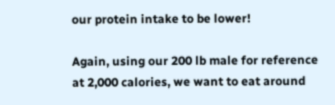our protein intake to be lower!

Again, using our 200 lb male for reference at 2,000 calories, we want to eat around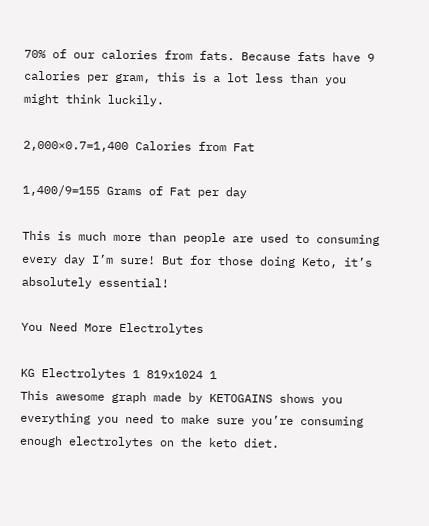70% of our calories from fats. Because fats have 9 calories per gram, this is a lot less than you might think luckily.

2,000×0.7=1,400 Calories from Fat

1,400/9=155 Grams of Fat per day

This is much more than people are used to consuming every day I’m sure! But for those doing Keto, it’s absolutely essential!

You Need More Electrolytes

KG Electrolytes 1 819x1024 1
This awesome graph made by KETOGAINS shows you everything you need to make sure you’re consuming enough electrolytes on the keto diet.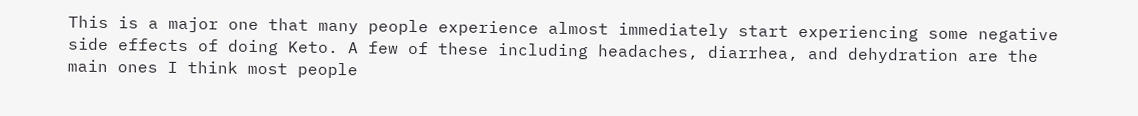This is a major one that many people experience almost immediately start experiencing some negative side effects of doing Keto. A few of these including headaches, diarrhea, and dehydration are the main ones I think most people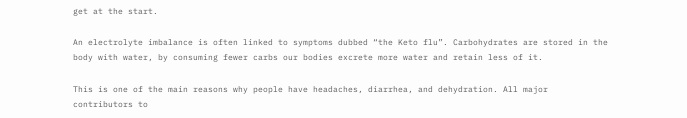get at the start.

An electrolyte imbalance is often linked to symptoms dubbed “the Keto flu”. Carbohydrates are stored in the body with water, by consuming fewer carbs our bodies excrete more water and retain less of it.

This is one of the main reasons why people have headaches, diarrhea, and dehydration. All major contributors to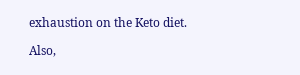exhaustion on the Keto diet.

Also,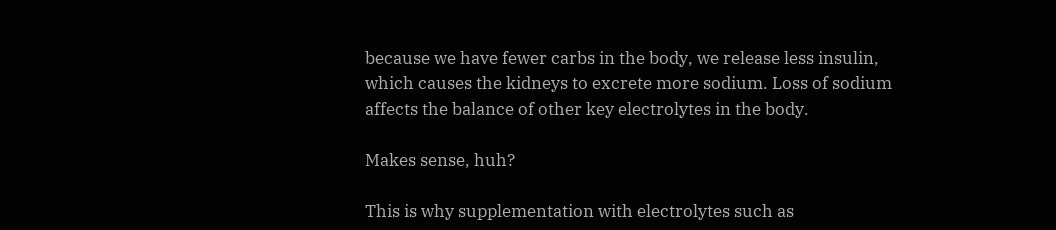because we have fewer carbs in the body, we release less insulin, which causes the kidneys to excrete more sodium. Loss of sodium affects the balance of other key electrolytes in the body.

Makes sense, huh?

This is why supplementation with electrolytes such as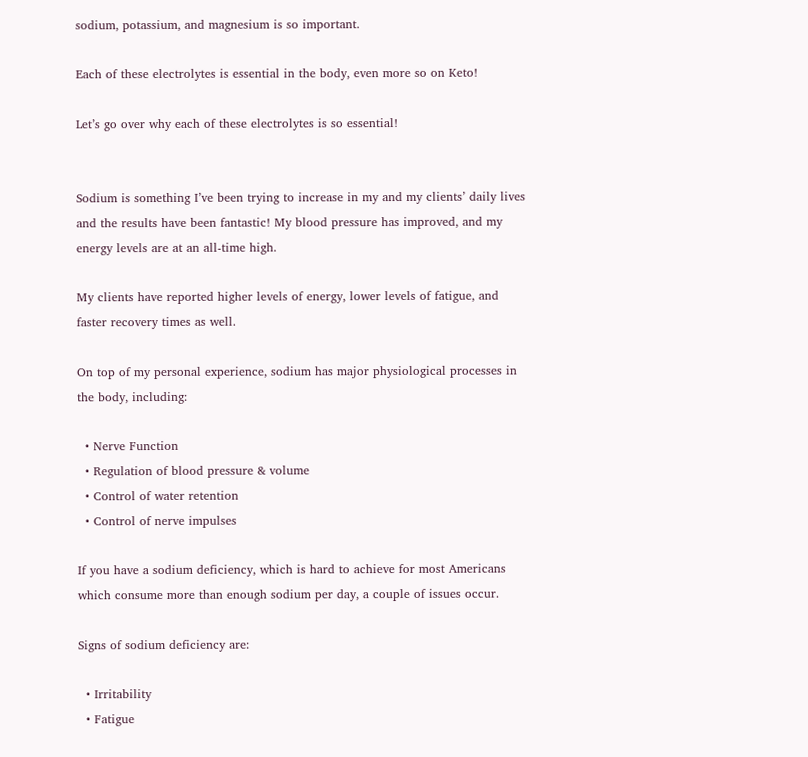sodium, potassium, and magnesium is so important.

Each of these electrolytes is essential in the body, even more so on Keto!

Let’s go over why each of these electrolytes is so essential!


Sodium is something I’ve been trying to increase in my and my clients’ daily lives and the results have been fantastic! My blood pressure has improved, and my energy levels are at an all-time high.

My clients have reported higher levels of energy, lower levels of fatigue, and faster recovery times as well.

On top of my personal experience, sodium has major physiological processes in the body, including:

  • Nerve Function
  • Regulation of blood pressure & volume
  • Control of water retention
  • Control of nerve impulses

If you have a sodium deficiency, which is hard to achieve for most Americans which consume more than enough sodium per day, a couple of issues occur.

Signs of sodium deficiency are:

  • Irritability
  • Fatigue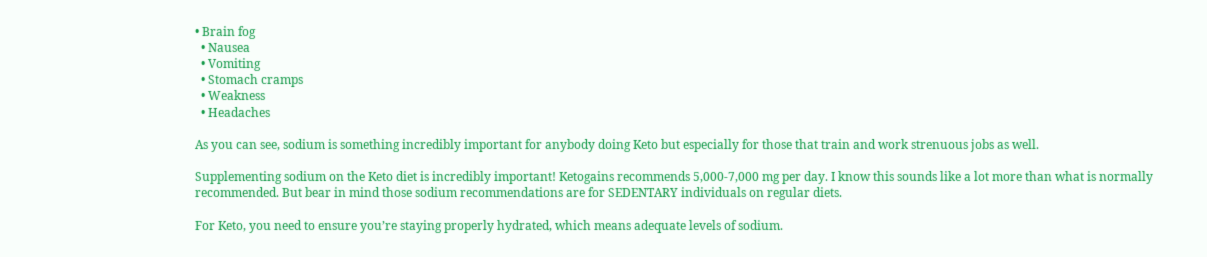• Brain fog
  • Nausea
  • Vomiting
  • Stomach cramps
  • Weakness
  • Headaches

As you can see, sodium is something incredibly important for anybody doing Keto but especially for those that train and work strenuous jobs as well.

Supplementing sodium on the Keto diet is incredibly important! Ketogains recommends 5,000-7,000 mg per day. I know this sounds like a lot more than what is normally recommended. But bear in mind those sodium recommendations are for SEDENTARY individuals on regular diets.

For Keto, you need to ensure you’re staying properly hydrated, which means adequate levels of sodium.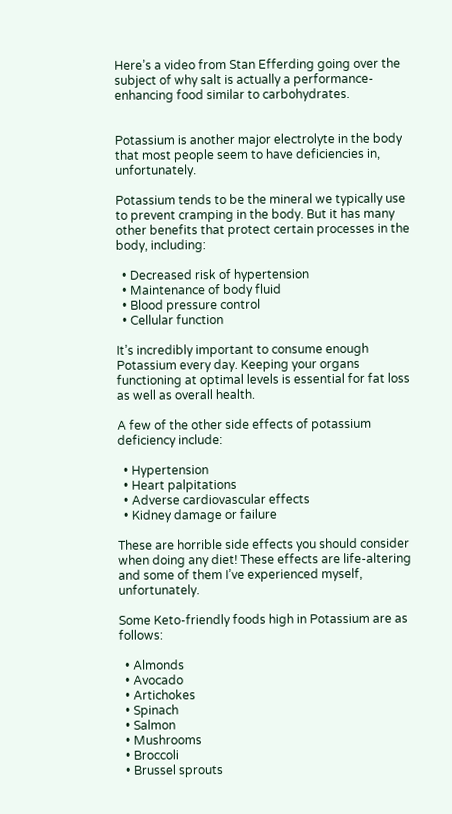Here’s a video from Stan Efferding going over the subject of why salt is actually a performance-enhancing food similar to carbohydrates.


Potassium is another major electrolyte in the body that most people seem to have deficiencies in, unfortunately.

Potassium tends to be the mineral we typically use to prevent cramping in the body. But it has many other benefits that protect certain processes in the body, including:

  • Decreased risk of hypertension
  • Maintenance of body fluid
  • Blood pressure control
  • Cellular function

It’s incredibly important to consume enough Potassium every day. Keeping your organs functioning at optimal levels is essential for fat loss as well as overall health.

A few of the other side effects of potassium deficiency include:

  • Hypertension
  • Heart palpitations
  • Adverse cardiovascular effects
  • Kidney damage or failure

These are horrible side effects you should consider when doing any diet! These effects are life-altering and some of them I’ve experienced myself, unfortunately.

Some Keto-friendly foods high in Potassium are as follows:

  • Almonds
  • Avocado
  • Artichokes
  • Spinach
  • Salmon
  • Mushrooms
  • Broccoli
  • Brussel sprouts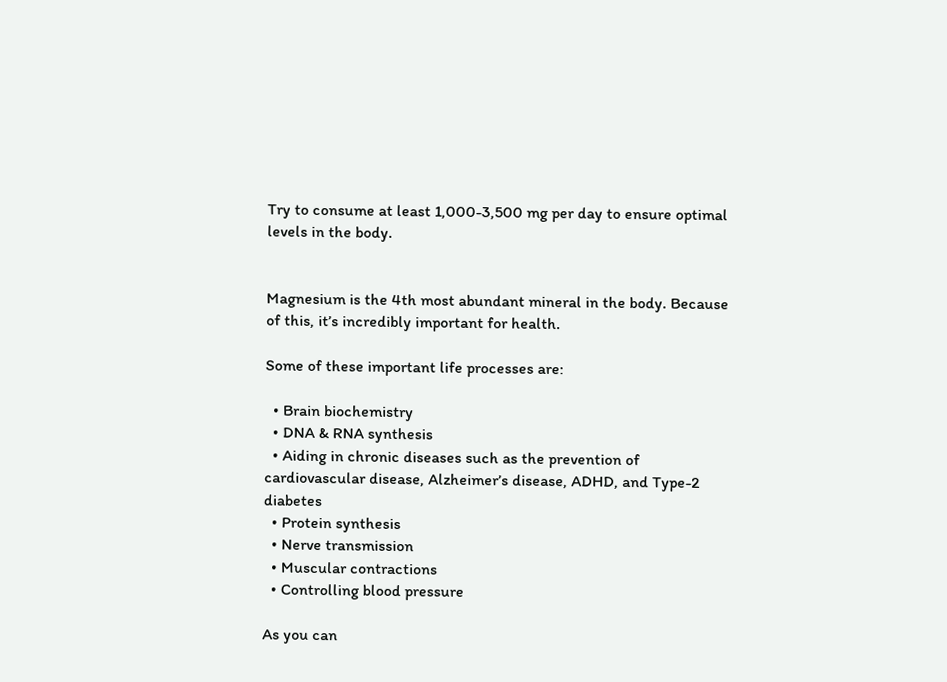Try to consume at least 1,000-3,500 mg per day to ensure optimal levels in the body.


Magnesium is the 4th most abundant mineral in the body. Because of this, it’s incredibly important for health.

Some of these important life processes are:

  • Brain biochemistry
  • DNA & RNA synthesis
  • Aiding in chronic diseases such as the prevention of cardiovascular disease, Alzheimer’s disease, ADHD, and Type-2 diabetes
  • Protein synthesis
  • Nerve transmission
  • Muscular contractions
  • Controlling blood pressure

As you can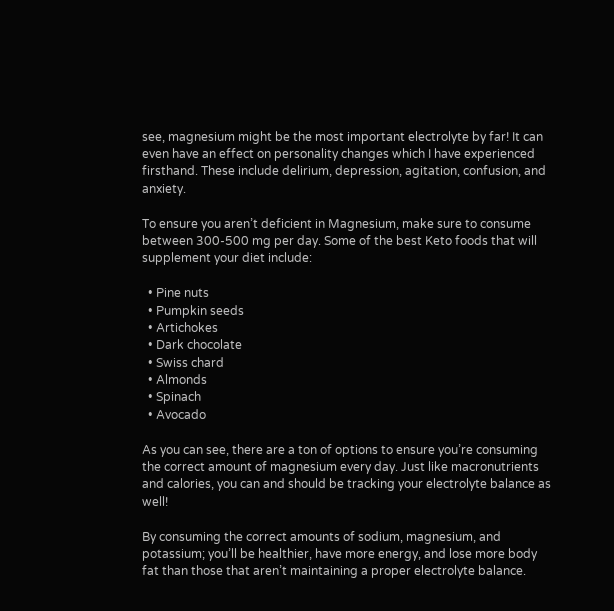see, magnesium might be the most important electrolyte by far! It can even have an effect on personality changes which I have experienced firsthand. These include delirium, depression, agitation, confusion, and anxiety.

To ensure you aren’t deficient in Magnesium, make sure to consume between 300-500 mg per day. Some of the best Keto foods that will supplement your diet include:

  • Pine nuts
  • Pumpkin seeds
  • Artichokes
  • Dark chocolate
  • Swiss chard
  • Almonds
  • Spinach
  • Avocado

As you can see, there are a ton of options to ensure you’re consuming the correct amount of magnesium every day. Just like macronutrients and calories, you can and should be tracking your electrolyte balance as well!

By consuming the correct amounts of sodium, magnesium, and potassium; you’ll be healthier, have more energy, and lose more body fat than those that aren’t maintaining a proper electrolyte balance.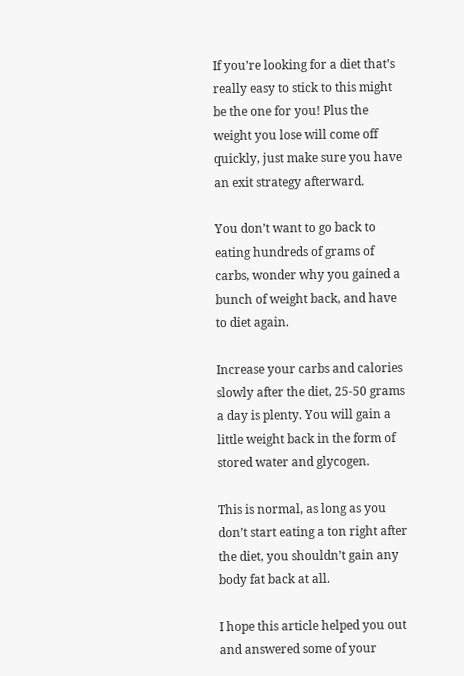If you’re looking for a diet that’s really easy to stick to this might be the one for you! Plus the weight you lose will come off quickly, just make sure you have an exit strategy afterward.

You don’t want to go back to eating hundreds of grams of carbs, wonder why you gained a bunch of weight back, and have to diet again.

Increase your carbs and calories slowly after the diet, 25-50 grams a day is plenty. You will gain a little weight back in the form of stored water and glycogen.

This is normal, as long as you don’t start eating a ton right after the diet, you shouldn’t gain any body fat back at all.

I hope this article helped you out and answered some of your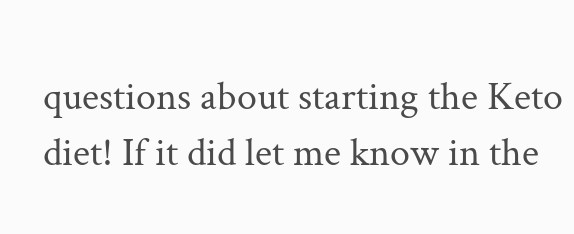questions about starting the Keto diet! If it did let me know in the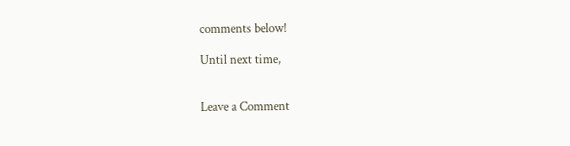comments below!

Until next time,


Leave a Comment